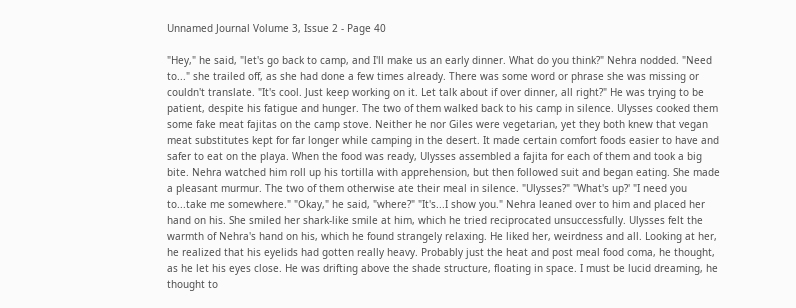Unnamed Journal Volume 3, Issue 2 - Page 40

"Hey," he said, "let's go back to camp, and I'll make us an early dinner. What do you think?" Nehra nodded. "Need to..." she trailed off, as she had done a few times already. There was some word or phrase she was missing or couldn't translate. "It's cool. Just keep working on it. Let talk about if over dinner, all right?" He was trying to be patient, despite his fatigue and hunger. The two of them walked back to his camp in silence. Ulysses cooked them some fake meat fajitas on the camp stove. Neither he nor Giles were vegetarian, yet they both knew that vegan meat substitutes kept for far longer while camping in the desert. It made certain comfort foods easier to have and safer to eat on the playa. When the food was ready, Ulysses assembled a fajita for each of them and took a big bite. Nehra watched him roll up his tortilla with apprehension, but then followed suit and began eating. She made a pleasant murmur. The two of them otherwise ate their meal in silence. "Ulysses?" "What's up?' "I need you to...take me somewhere." "Okay," he said, "where?" "It's...I show you." Nehra leaned over to him and placed her hand on his. She smiled her shark-like smile at him, which he tried reciprocated unsuccessfully. Ulysses felt the warmth of Nehra's hand on his, which he found strangely relaxing. He liked her, weirdness and all. Looking at her, he realized that his eyelids had gotten really heavy. Probably just the heat and post meal food coma, he thought, as he let his eyes close. He was drifting above the shade structure, floating in space. I must be lucid dreaming, he thought to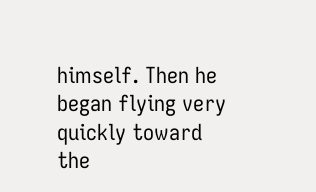himself. Then he began flying very quickly toward the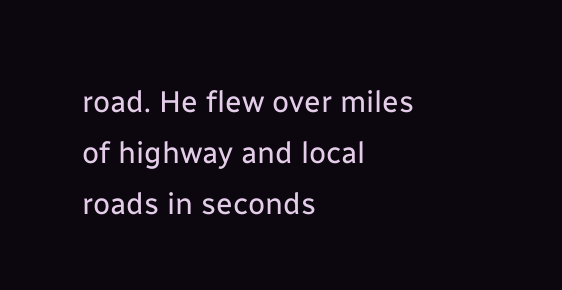road. He flew over miles of highway and local roads in seconds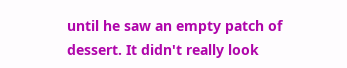until he saw an empty patch of dessert. It didn't really look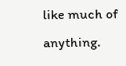like much of anything.